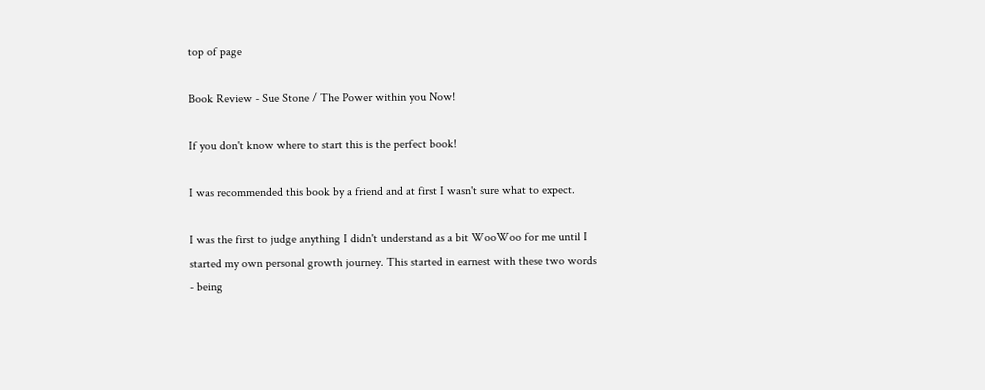top of page

Book Review - Sue Stone / The Power within you Now!

If you don't know where to start this is the perfect book!

I was recommended this book by a friend and at first I wasn't sure what to expect.

I was the first to judge anything I didn't understand as a bit WooWoo for me until I started my own personal growth journey. This started in earnest with these two words - being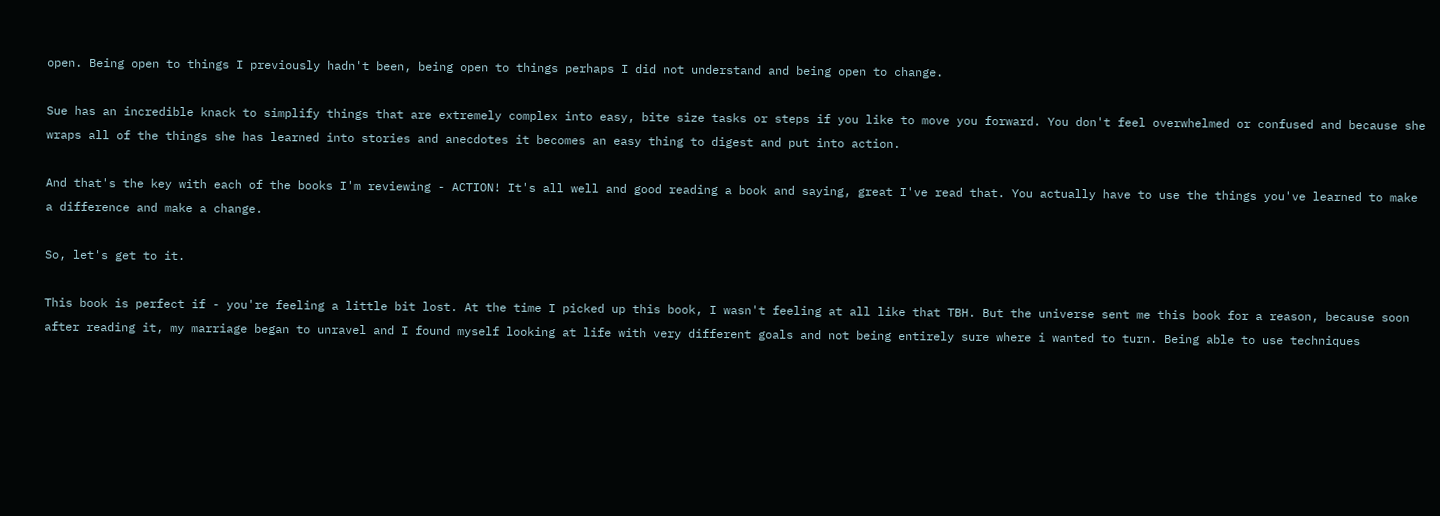open. Being open to things I previously hadn't been, being open to things perhaps I did not understand and being open to change.

Sue has an incredible knack to simplify things that are extremely complex into easy, bite size tasks or steps if you like to move you forward. You don't feel overwhelmed or confused and because she wraps all of the things she has learned into stories and anecdotes it becomes an easy thing to digest and put into action.

And that's the key with each of the books I'm reviewing - ACTION! It's all well and good reading a book and saying, great I've read that. You actually have to use the things you've learned to make a difference and make a change.

So, let's get to it.

This book is perfect if - you're feeling a little bit lost. At the time I picked up this book, I wasn't feeling at all like that TBH. But the universe sent me this book for a reason, because soon after reading it, my marriage began to unravel and I found myself looking at life with very different goals and not being entirely sure where i wanted to turn. Being able to use techniques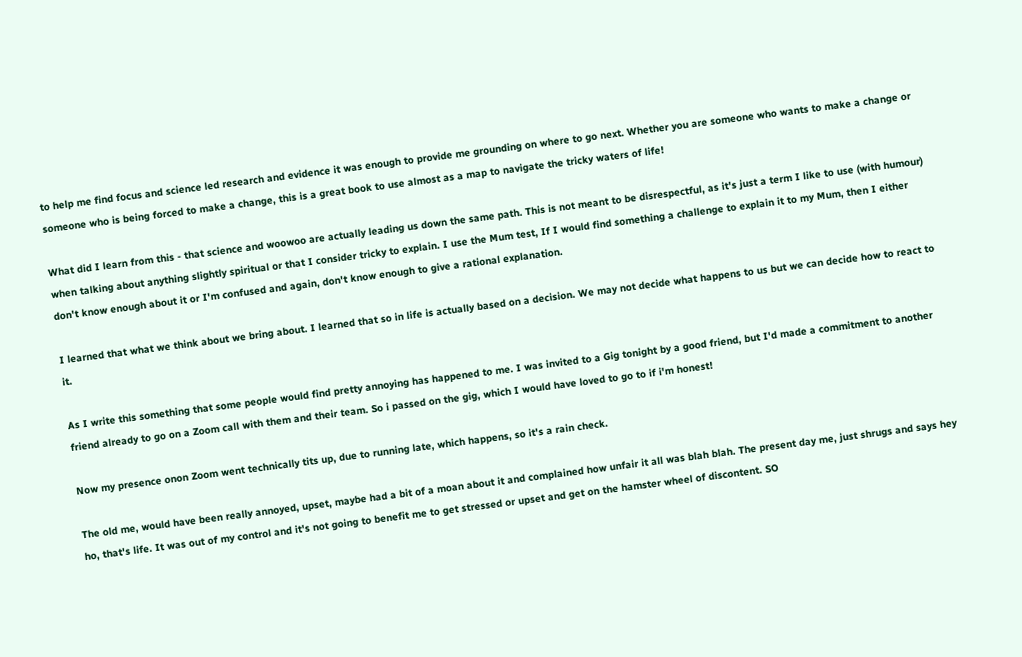to help me find focus and science led research and evidence it was enough to provide me grounding on where to go next. Whether you are someone who wants to make a change or someone who is being forced to make a change, this is a great book to use almost as a map to navigate the tricky waters of life!

What did I learn from this - that science and woowoo are actually leading us down the same path. This is not meant to be disrespectful, as it's just a term I like to use (with humour) when talking about anything slightly spiritual or that I consider tricky to explain. I use the Mum test, If I would find something a challenge to explain it to my Mum, then I either don't know enough about it or I'm confused and again, don't know enough to give a rational explanation.

I learned that what we think about we bring about. I learned that so in life is actually based on a decision. We may not decide what happens to us but we can decide how to react to it.

As I write this something that some people would find pretty annoying has happened to me. I was invited to a Gig tonight by a good friend, but I'd made a commitment to another friend already to go on a Zoom call with them and their team. So i passed on the gig, which I would have loved to go to if i'm honest!

Now my presence onon Zoom went technically tits up, due to running late, which happens, so it's a rain check.

The old me, would have been really annoyed, upset, maybe had a bit of a moan about it and complained how unfair it all was blah blah. The present day me, just shrugs and says hey ho, that's life. It was out of my control and it's not going to benefit me to get stressed or upset and get on the hamster wheel of discontent. SO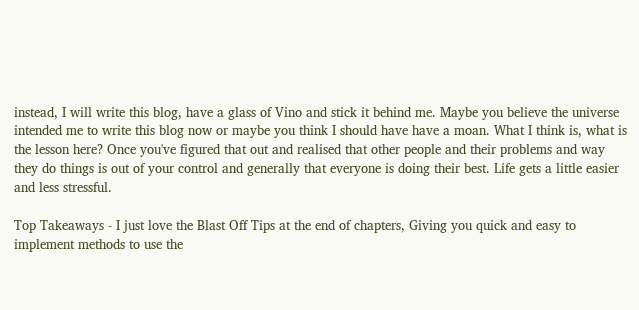instead, I will write this blog, have a glass of Vino and stick it behind me. Maybe you believe the universe intended me to write this blog now or maybe you think I should have have a moan. What I think is, what is the lesson here? Once you've figured that out and realised that other people and their problems and way they do things is out of your control and generally that everyone is doing their best. Life gets a little easier and less stressful.

Top Takeaways - I just love the Blast Off Tips at the end of chapters, Giving you quick and easy to implement methods to use the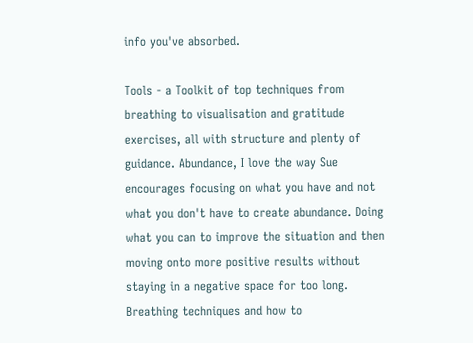info you've absorbed.

Tools - a Toolkit of top techniques from breathing to visualisation and gratitude exercises, all with structure and plenty of guidance. Abundance, I love the way Sue encourages focusing on what you have and not what you don't have to create abundance. Doing what you can to improve the situation and then moving onto more positive results without staying in a negative space for too long. Breathing techniques and how to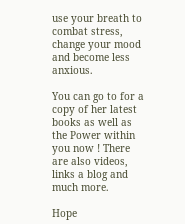use your breath to combat stress, change your mood and become less anxious.

You can go to for a copy of her latest books as well as the Power within you now ! There are also videos, links a blog and much more.

Hope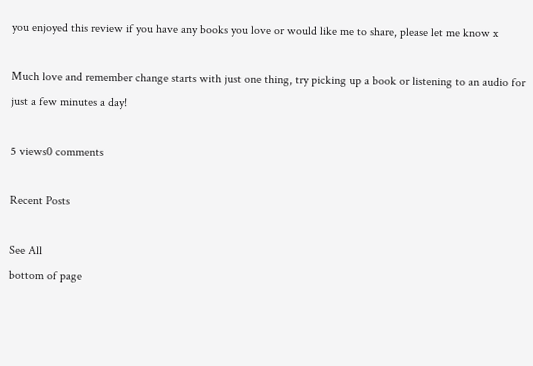you enjoyed this review if you have any books you love or would like me to share, please let me know x

Much love and remember change starts with just one thing, try picking up a book or listening to an audio for just a few minutes a day!

5 views0 comments

Recent Posts

See All
bottom of page